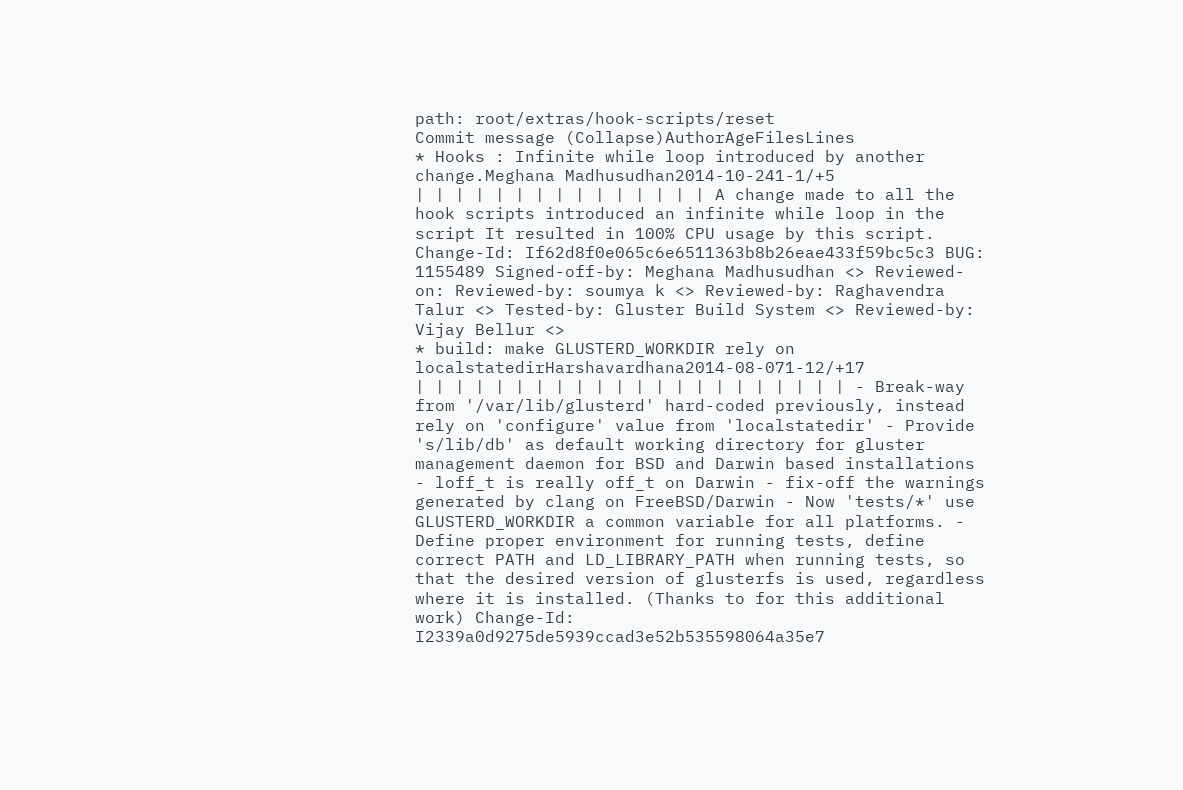path: root/extras/hook-scripts/reset
Commit message (Collapse)AuthorAgeFilesLines
* Hooks : Infinite while loop introduced by another change.Meghana Madhusudhan2014-10-241-1/+5
| | | | | | | | | | | | | | | A change made to all the hook scripts introduced an infinite while loop in the script It resulted in 100% CPU usage by this script. Change-Id: If62d8f0e065c6e6511363b8b26eae433f59bc5c3 BUG: 1155489 Signed-off-by: Meghana Madhusudhan <> Reviewed-on: Reviewed-by: soumya k <> Reviewed-by: Raghavendra Talur <> Tested-by: Gluster Build System <> Reviewed-by: Vijay Bellur <>
* build: make GLUSTERD_WORKDIR rely on localstatedirHarshavardhana2014-08-071-12/+17
| | | | | | | | | | | | | | | | | | | | | | - Break-way from '/var/lib/glusterd' hard-coded previously, instead rely on 'configure' value from 'localstatedir' - Provide 's/lib/db' as default working directory for gluster management daemon for BSD and Darwin based installations - loff_t is really off_t on Darwin - fix-off the warnings generated by clang on FreeBSD/Darwin - Now 'tests/*' use GLUSTERD_WORKDIR a common variable for all platforms. - Define proper environment for running tests, define correct PATH and LD_LIBRARY_PATH when running tests, so that the desired version of glusterfs is used, regardless where it is installed. (Thanks to for this additional work) Change-Id: I2339a0d9275de5939ccad3e52b535598064a35e7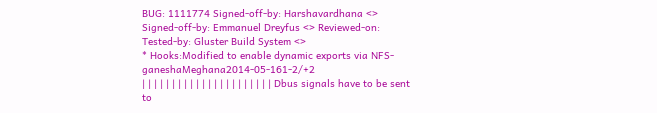BUG: 1111774 Signed-off-by: Harshavardhana <> Signed-off-by: Emmanuel Dreyfus <> Reviewed-on: Tested-by: Gluster Build System <>
* Hooks:Modified to enable dynamic exports via NFS-ganeshaMeghana2014-05-161-2/+2
| | | | | | | | | | | | | | | | | | | | | | Dbus signals have to be sent to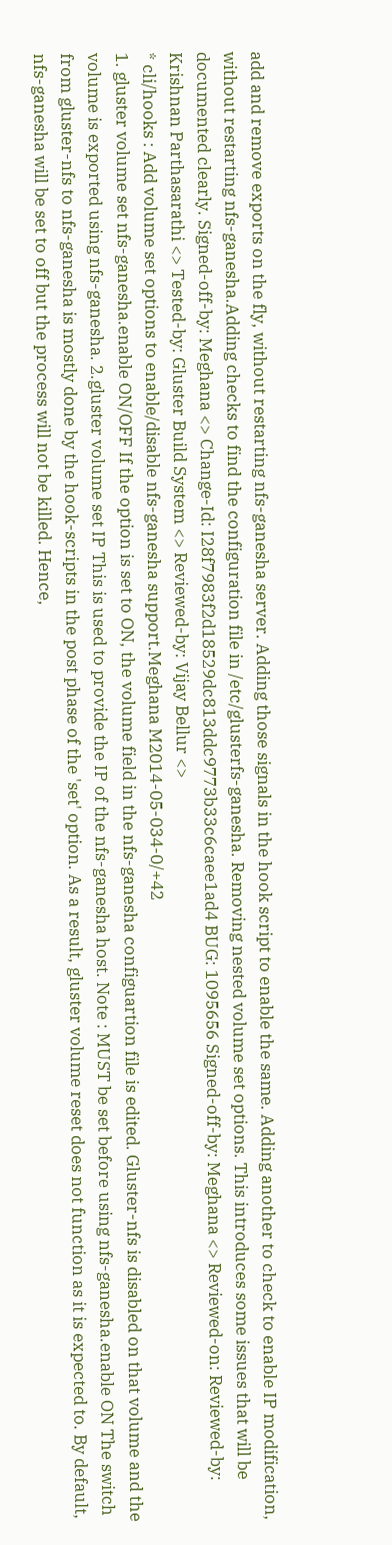add and remove exports on the fly, without restarting nfs-ganesha server. Adding those signals in the hook script to enable the same. Adding another to check to enable IP modification, without restarting nfs-ganesha.Adding checks to find the configuration file in /etc/glusterfs-ganesha. Removing nested volume set options. This introduces some issues that will be documented clearly. Signed-off-by: Meghana <> Change-Id: I28f7983f2d18529dc813ddc9773b33c6caee1ad4 BUG: 1095656 Signed-off-by: Meghana <> Reviewed-on: Reviewed-by: Krishnan Parthasarathi <> Tested-by: Gluster Build System <> Reviewed-by: Vijay Bellur <>
* cli/hooks : Add volume set options to enable/disable nfs-ganesha support.Meghana M2014-05-034-0/+42
1. gluster volume set nfs-ganesha.enable ON/OFF If the option is set to ON, the volume field in the nfs-ganesha configuartion file is edited. Gluster-nfs is disabled on that volume and the volume is exported using nfs-ganesha. 2.gluster volume set IP This is used to provide the IP of the nfs-ganesha host. Note : MUST be set before using nfs-ganesha.enable ON The switch from gluster-nfs to nfs-ganesha is mostly done by the hook-scripts in the post phase of the 'set' option. As a result, gluster volume reset does not function as it is expected to. By default, nfs-ganesha will be set to off but the process will not be killed. Hence,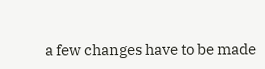a few changes have to be made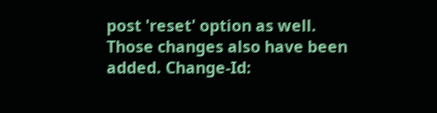post 'reset' option as well. Those changes also have been added. Change-Id: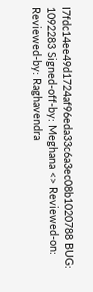I7fdc14ee49d1724af96eda33c6a3ec08b1020788 BUG: 1092283 Signed-off-by: Meghana <> Reviewed-on: Reviewed-by: Raghavendra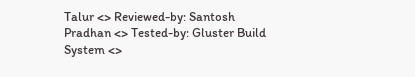Talur <> Reviewed-by: Santosh Pradhan <> Tested-by: Gluster Build System <>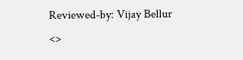Reviewed-by: Vijay Bellur <>